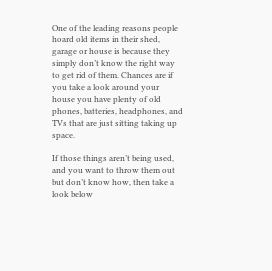One of the leading reasons people hoard old items in their shed, garage or house is because they simply don’t know the right way to get rid of them. Chances are if you take a look around your house you have plenty of old phones, batteries, headphones, and TVs that are just sitting taking up space.

If those things aren’t being used, and you want to throw them out but don’t know how, then take a look below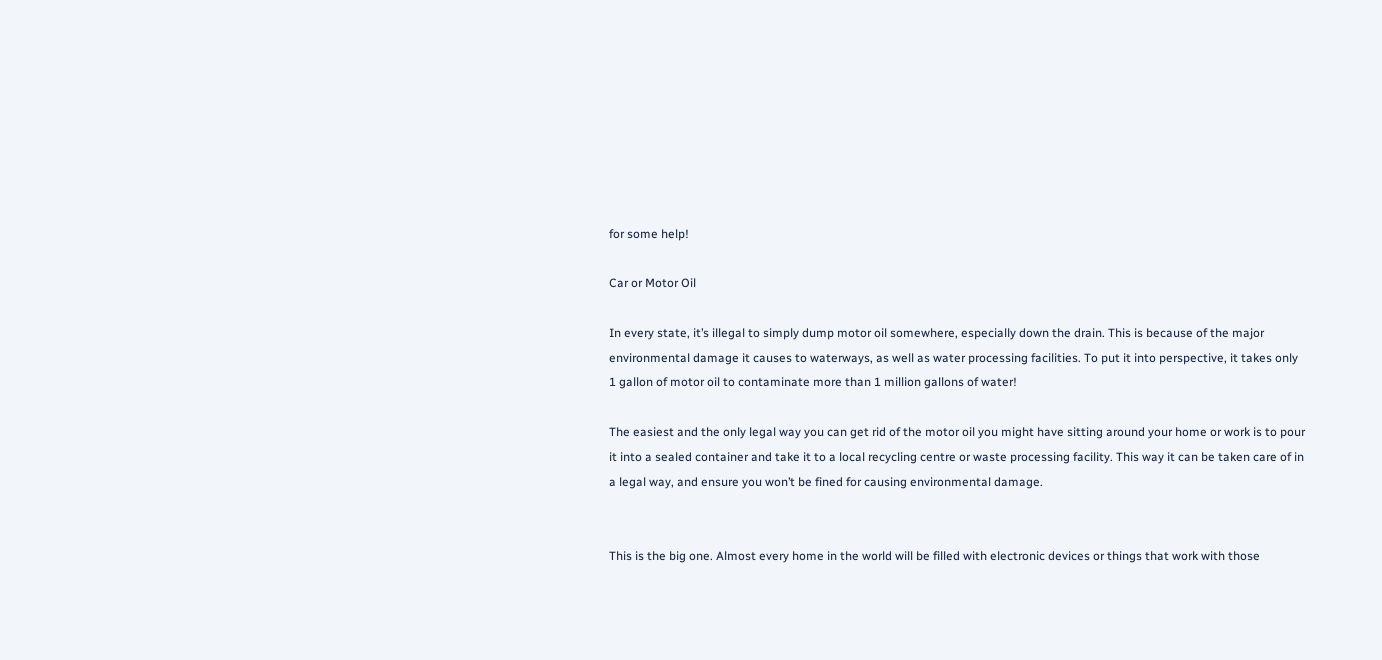for some help!

Car or Motor Oil

In every state, it’s illegal to simply dump motor oil somewhere, especially down the drain. This is because of the major environmental damage it causes to waterways, as well as water processing facilities. To put it into perspective, it takes only 1 gallon of motor oil to contaminate more than 1 million gallons of water!

The easiest and the only legal way you can get rid of the motor oil you might have sitting around your home or work is to pour it into a sealed container and take it to a local recycling centre or waste processing facility. This way it can be taken care of in a legal way, and ensure you won’t be fined for causing environmental damage.


This is the big one. Almost every home in the world will be filled with electronic devices or things that work with those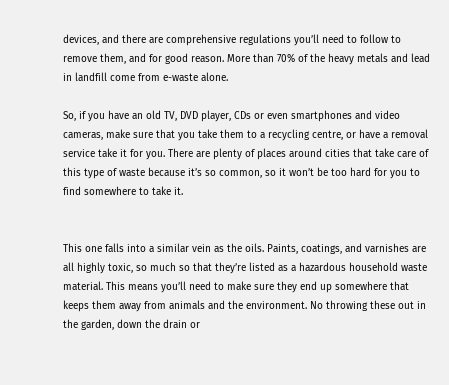devices, and there are comprehensive regulations you’ll need to follow to remove them, and for good reason. More than 70% of the heavy metals and lead in landfill come from e-waste alone.

So, if you have an old TV, DVD player, CDs or even smartphones and video cameras, make sure that you take them to a recycling centre, or have a removal service take it for you. There are plenty of places around cities that take care of this type of waste because it’s so common, so it won’t be too hard for you to find somewhere to take it.


This one falls into a similar vein as the oils. Paints, coatings, and varnishes are all highly toxic, so much so that they’re listed as a hazardous household waste material. This means you’ll need to make sure they end up somewhere that keeps them away from animals and the environment. No throwing these out in the garden, down the drain or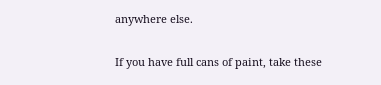anywhere else.

If you have full cans of paint, take these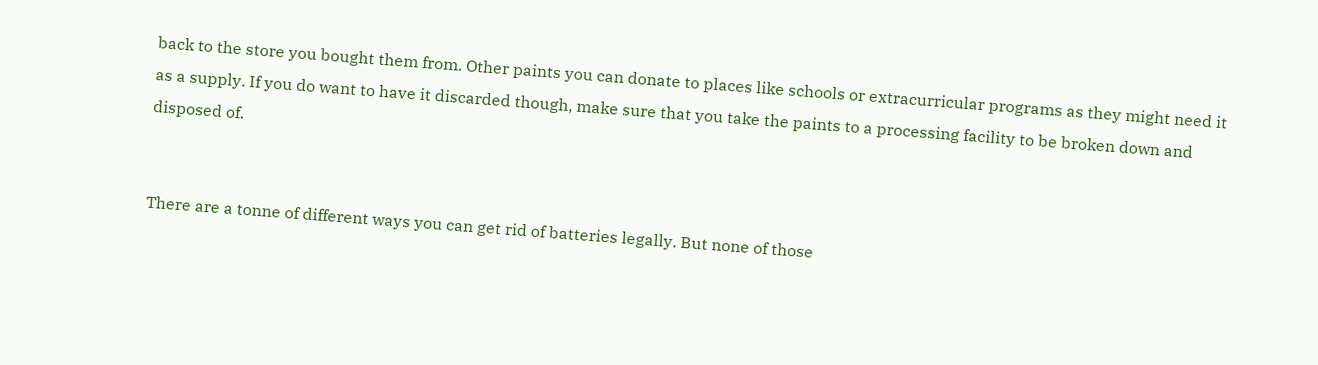back to the store you bought them from. Other paints you can donate to places like schools or extracurricular programs as they might need it as a supply. If you do want to have it discarded though, make sure that you take the paints to a processing facility to be broken down and disposed of.


There are a tonne of different ways you can get rid of batteries legally. But none of those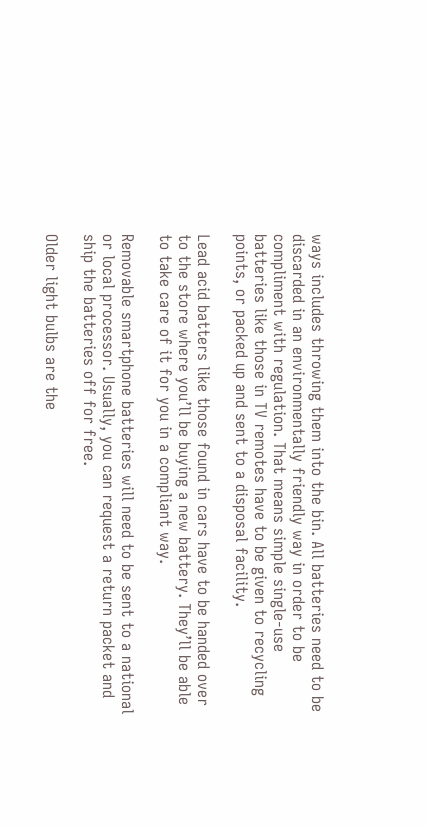ways includes throwing them into the bin. All batteries need to be discarded in an environmentally friendly way in order to be compliment with regulation. That means simple single-use batteries like those in TV remotes have to be given to recycling points, or packed up and sent to a disposal facility.

Lead acid batters like those found in cars have to be handed over to the store where you’ll be buying a new battery. They’ll be able to take care of it for you in a compliant way.

Removable smartphone batteries will need to be sent to a national or local processor. Usually, you can request a return packet and ship the batteries off for free.

Older light bulbs are the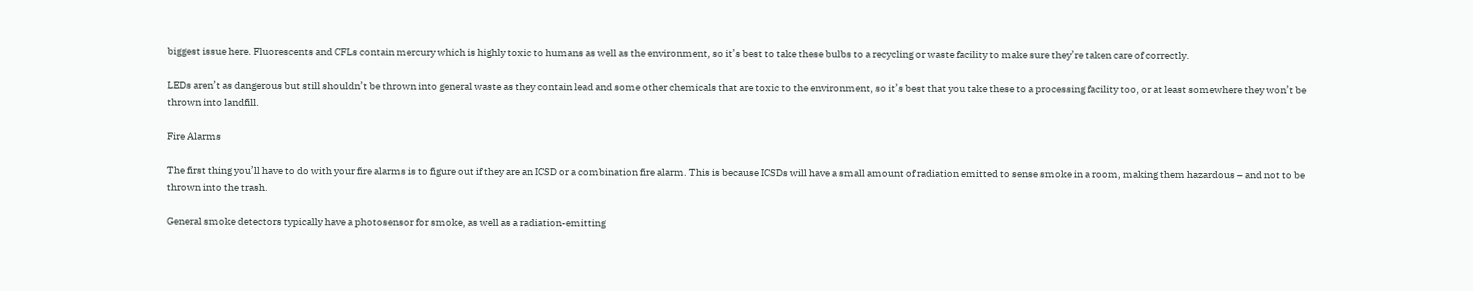biggest issue here. Fluorescents and CFLs contain mercury which is highly toxic to humans as well as the environment, so it’s best to take these bulbs to a recycling or waste facility to make sure they’re taken care of correctly.

LEDs aren’t as dangerous but still shouldn’t be thrown into general waste as they contain lead and some other chemicals that are toxic to the environment, so it’s best that you take these to a processing facility too, or at least somewhere they won’t be thrown into landfill.

Fire Alarms

The first thing you’ll have to do with your fire alarms is to figure out if they are an ICSD or a combination fire alarm. This is because ICSDs will have a small amount of radiation emitted to sense smoke in a room, making them hazardous – and not to be thrown into the trash.

General smoke detectors typically have a photosensor for smoke, as well as a radiation-emitting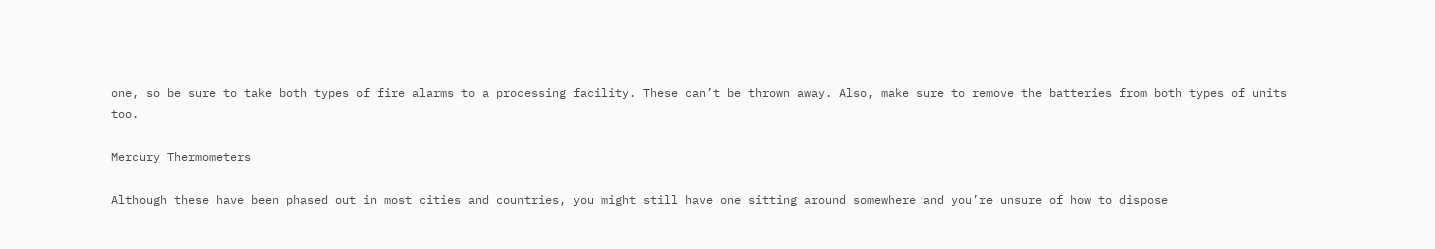one, so be sure to take both types of fire alarms to a processing facility. These can’t be thrown away. Also, make sure to remove the batteries from both types of units too.

Mercury Thermometers

Although these have been phased out in most cities and countries, you might still have one sitting around somewhere and you’re unsure of how to dispose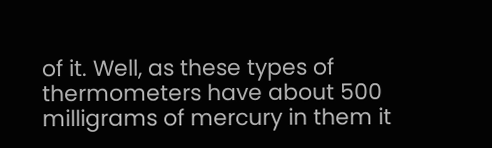of it. Well, as these types of thermometers have about 500 milligrams of mercury in them it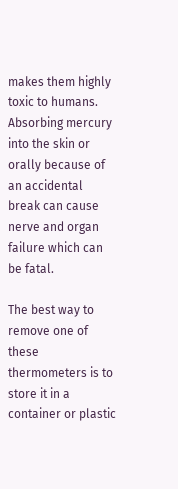makes them highly toxic to humans. Absorbing mercury into the skin or orally because of an accidental break can cause nerve and organ failure which can be fatal.

The best way to remove one of these thermometers is to store it in a container or plastic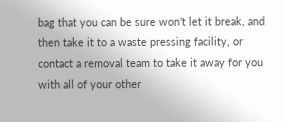bag that you can be sure won’t let it break, and then take it to a waste pressing facility, or contact a removal team to take it away for you with all of your other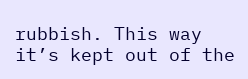rubbish. This way it’s kept out of the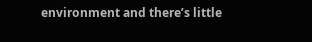environment and there’s little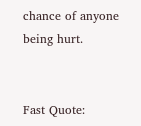chance of anyone being hurt.


Fast Quote: